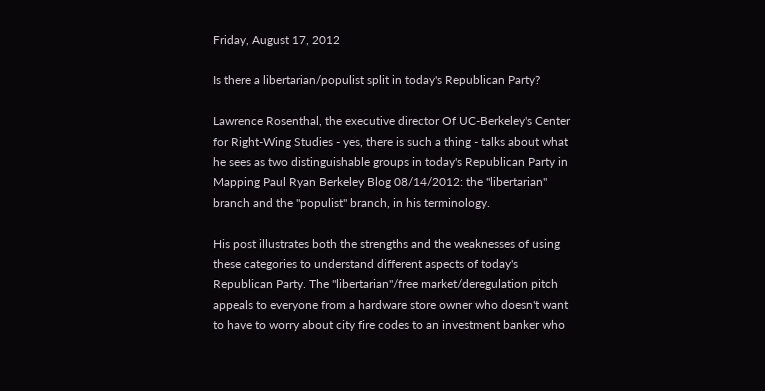Friday, August 17, 2012

Is there a libertarian/populist split in today's Republican Party?

Lawrence Rosenthal, the executive director Of UC-Berkeley's Center for Right-Wing Studies - yes, there is such a thing - talks about what he sees as two distinguishable groups in today's Republican Party in Mapping Paul Ryan Berkeley Blog 08/14/2012: the "libertarian" branch and the "populist" branch, in his terminology.

His post illustrates both the strengths and the weaknesses of using these categories to understand different aspects of today's Republican Party. The "libertarian"/free market/deregulation pitch appeals to everyone from a hardware store owner who doesn't want to have to worry about city fire codes to an investment banker who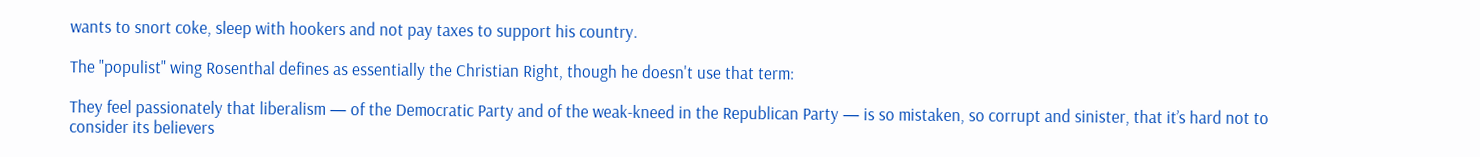wants to snort coke, sleep with hookers and not pay taxes to support his country.

The "populist" wing Rosenthal defines as essentially the Christian Right, though he doesn't use that term:

They feel passionately that liberalism — of the Democratic Party and of the weak-kneed in the Republican Party — is so mistaken, so corrupt and sinister, that it’s hard not to consider its believers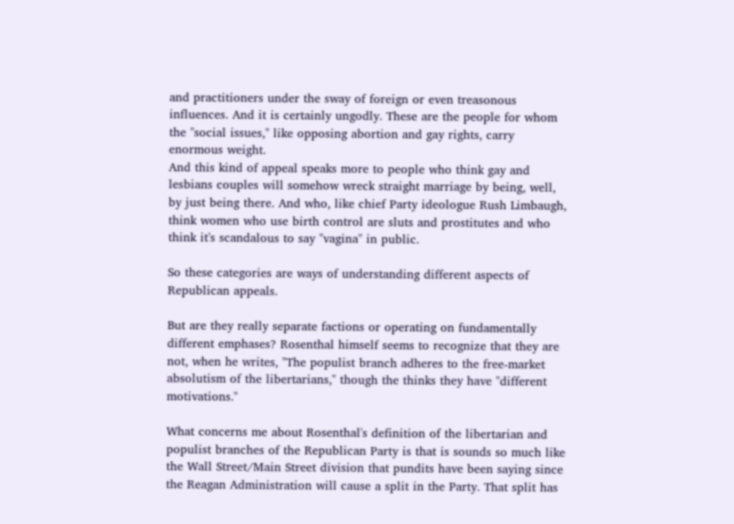and practitioners under the sway of foreign or even treasonous influences. And it is certainly ungodly. These are the people for whom the "social issues," like opposing abortion and gay rights, carry enormous weight.
And this kind of appeal speaks more to people who think gay and lesbians couples will somehow wreck straight marriage by being, well, by just being there. And who, like chief Party ideologue Rush Limbaugh, think women who use birth control are sluts and prostitutes and who think it's scandalous to say "vagina" in public.

So these categories are ways of understanding different aspects of Republican appeals.

But are they really separate factions or operating on fundamentally different emphases? Rosenthal himself seems to recognize that they are not, when he writes, "The populist branch adheres to the free-market absolutism of the libertarians," though the thinks they have "different motivations."

What concerns me about Rosenthal's definition of the libertarian and populist branches of the Republican Party is that is sounds so much like the Wall Street/Main Street division that pundits have been saying since the Reagan Administration will cause a split in the Party. That split has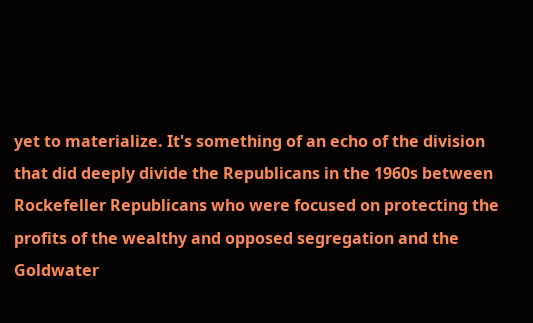yet to materialize. It's something of an echo of the division that did deeply divide the Republicans in the 1960s between Rockefeller Republicans who were focused on protecting the profits of the wealthy and opposed segregation and the Goldwater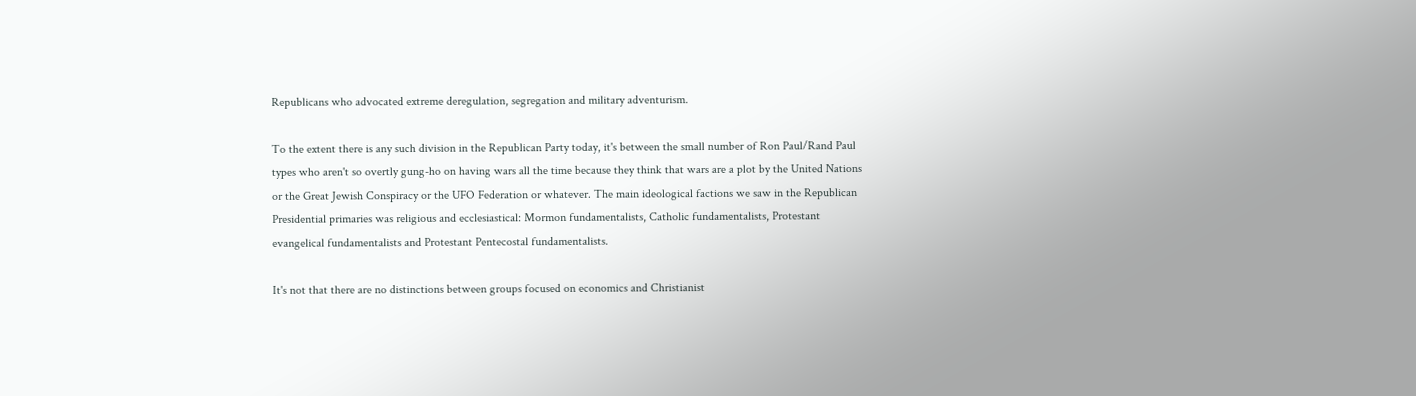Republicans who advocated extreme deregulation, segregation and military adventurism.

To the extent there is any such division in the Republican Party today, it's between the small number of Ron Paul/Rand Paul types who aren't so overtly gung-ho on having wars all the time because they think that wars are a plot by the United Nations or the Great Jewish Conspiracy or the UFO Federation or whatever. The main ideological factions we saw in the Republican Presidential primaries was religious and ecclesiastical: Mormon fundamentalists, Catholic fundamentalists, Protestant evangelical fundamentalists and Protestant Pentecostal fundamentalists.

It's not that there are no distinctions between groups focused on economics and Christianist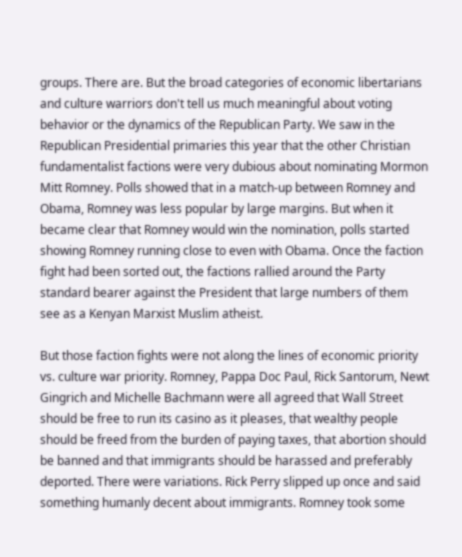groups. There are. But the broad categories of economic libertarians and culture warriors don't tell us much meaningful about voting behavior or the dynamics of the Republican Party. We saw in the Republican Presidential primaries this year that the other Christian fundamentalist factions were very dubious about nominating Mormon Mitt Romney. Polls showed that in a match-up between Romney and Obama, Romney was less popular by large margins. But when it became clear that Romney would win the nomination, polls started showing Romney running close to even with Obama. Once the faction fight had been sorted out, the factions rallied around the Party standard bearer against the President that large numbers of them see as a Kenyan Marxist Muslim atheist.

But those faction fights were not along the lines of economic priority vs. culture war priority. Romney, Pappa Doc Paul, Rick Santorum, Newt Gingrich and Michelle Bachmann were all agreed that Wall Street should be free to run its casino as it pleases, that wealthy people should be freed from the burden of paying taxes, that abortion should be banned and that immigrants should be harassed and preferably deported. There were variations. Rick Perry slipped up once and said something humanly decent about immigrants. Romney took some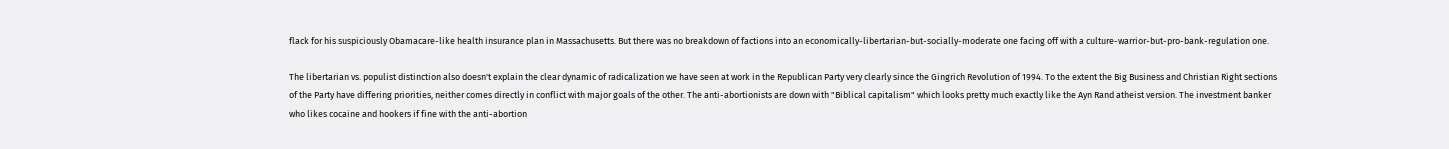flack for his suspiciously Obamacare-like health insurance plan in Massachusetts. But there was no breakdown of factions into an economically-libertarian-but-socially-moderate one facing off with a culture-warrior-but-pro-bank-regulation one.

The libertarian vs. populist distinction also doesn't explain the clear dynamic of radicalization we have seen at work in the Republican Party very clearly since the Gingrich Revolution of 1994. To the extent the Big Business and Christian Right sections of the Party have differing priorities, neither comes directly in conflict with major goals of the other. The anti-abortionists are down with "Biblical capitalism" which looks pretty much exactly like the Ayn Rand atheist version. The investment banker who likes cocaine and hookers if fine with the anti-abortion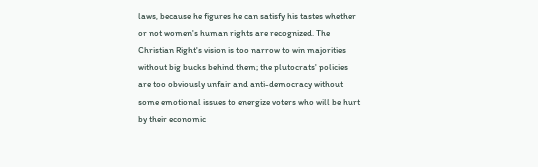laws, because he figures he can satisfy his tastes whether or not women's human rights are recognized. The Christian Right's vision is too narrow to win majorities without big bucks behind them; the plutocrats' policies are too obviously unfair and anti-democracy without some emotional issues to energize voters who will be hurt by their economic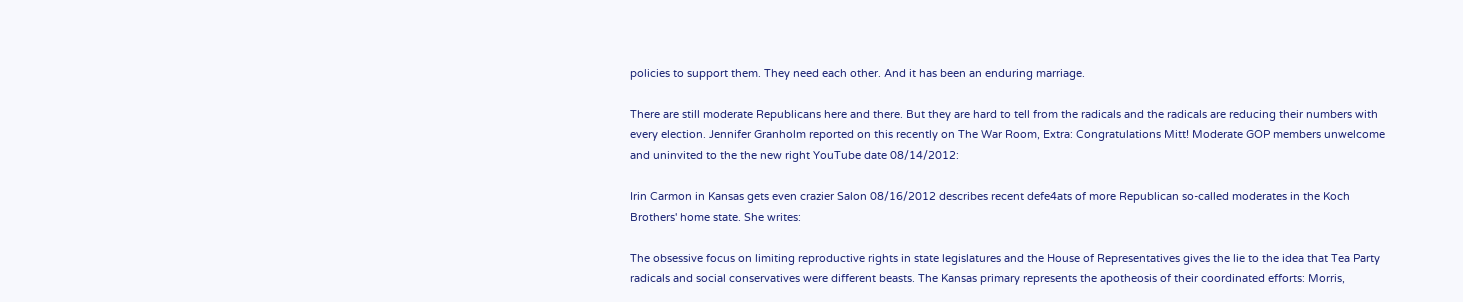policies to support them. They need each other. And it has been an enduring marriage.

There are still moderate Republicans here and there. But they are hard to tell from the radicals and the radicals are reducing their numbers with every election. Jennifer Granholm reported on this recently on The War Room, Extra: Congratulations Mitt! Moderate GOP members unwelcome and uninvited to the the new right YouTube date 08/14/2012:

Irin Carmon in Kansas gets even crazier Salon 08/16/2012 describes recent defe4ats of more Republican so-called moderates in the Koch Brothers' home state. She writes:

The obsessive focus on limiting reproductive rights in state legislatures and the House of Representatives gives the lie to the idea that Tea Party radicals and social conservatives were different beasts. The Kansas primary represents the apotheosis of their coordinated efforts: Morris,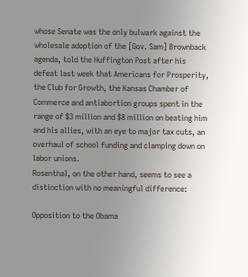whose Senate was the only bulwark against the wholesale adoption of the [Gov. Sam] Brownback agenda, told the Huffington Post after his defeat last week that Americans for Prosperity, the Club for Growth, the Kansas Chamber of Commerce and antiabortion groups spent in the range of $3 million and $8 million on beating him and his allies, with an eye to major tax cuts, an overhaul of school funding and clamping down on labor unions.
Rosenthal, on the other hand, seems to see a distinction with no meaningful difference:

Opposition to the Obama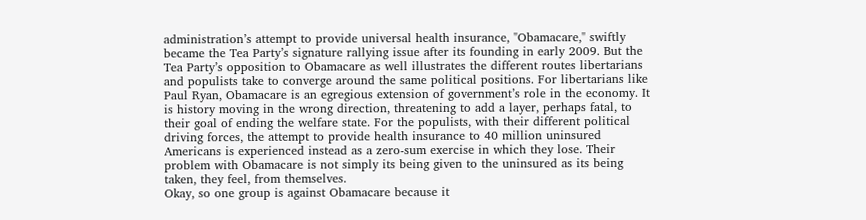administration’s attempt to provide universal health insurance, "Obamacare," swiftly became the Tea Party’s signature rallying issue after its founding in early 2009. But the Tea Party’s opposition to Obamacare as well illustrates the different routes libertarians and populists take to converge around the same political positions. For libertarians like Paul Ryan, Obamacare is an egregious extension of government’s role in the economy. It is history moving in the wrong direction, threatening to add a layer, perhaps fatal, to their goal of ending the welfare state. For the populists, with their different political driving forces, the attempt to provide health insurance to 40 million uninsured Americans is experienced instead as a zero-sum exercise in which they lose. Their problem with Obamacare is not simply its being given to the uninsured as its being taken, they feel, from themselves.
Okay, so one group is against Obamacare because it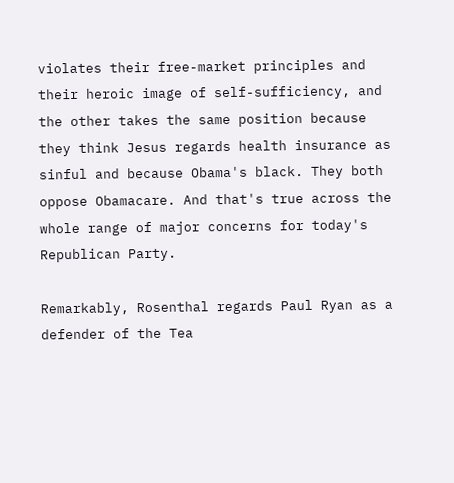violates their free-market principles and their heroic image of self-sufficiency, and the other takes the same position because they think Jesus regards health insurance as sinful and because Obama's black. They both oppose Obamacare. And that's true across the whole range of major concerns for today's Republican Party.

Remarkably, Rosenthal regards Paul Ryan as a defender of the Tea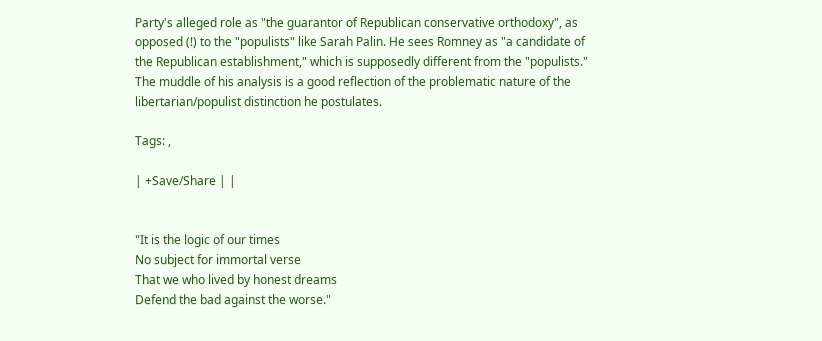Party's alleged role as "the guarantor of Republican conservative orthodoxy", as opposed (!) to the "populists" like Sarah Palin. He sees Romney as "a candidate of the Republican establishment," which is supposedly different from the "populists." The muddle of his analysis is a good reflection of the problematic nature of the libertarian/populist distinction he postulates.

Tags: ,

| +Save/Share | |


"It is the logic of our times
No subject for immortal verse
That we who lived by honest dreams
Defend the bad against the worse."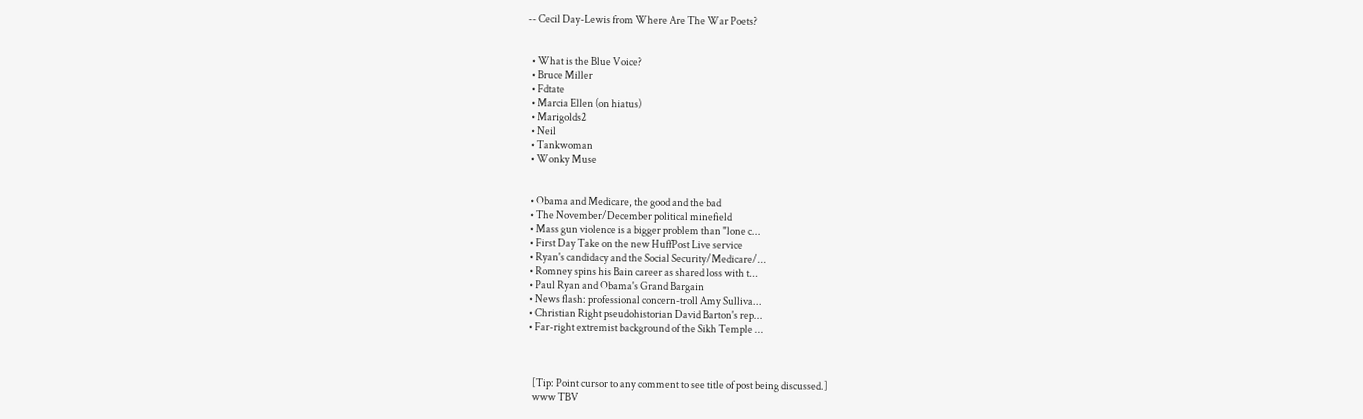-- Cecil Day-Lewis from Where Are The War Poets?


  • What is the Blue Voice?
  • Bruce Miller
  • Fdtate
  • Marcia Ellen (on hiatus)
  • Marigolds2
  • Neil
  • Tankwoman
  • Wonky Muse


  • Obama and Medicare, the good and the bad
  • The November/December political minefield
  • Mass gun violence is a bigger problem than "lone c...
  • First Day Take on the new HuffPost Live service
  • Ryan's candidacy and the Social Security/Medicare/...
  • Romney spins his Bain career as shared loss with t...
  • Paul Ryan and Obama's Grand Bargain
  • News flash: professional concern-troll Amy Sulliva...
  • Christian Right pseudohistorian David Barton's rep...
  • Far-right extremist background of the Sikh Temple ...



    [Tip: Point cursor to any comment to see title of post being discussed.]
    www TBV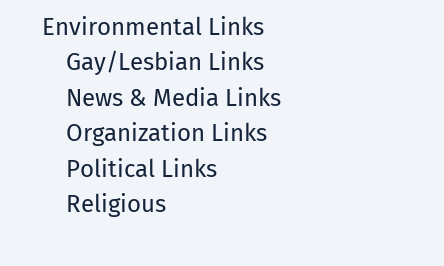Environmental Links
    Gay/Lesbian Links
    News & Media Links
    Organization Links
    Political Links
    Religious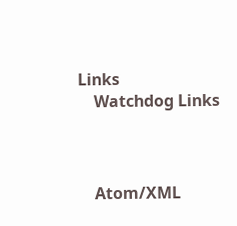Links
    Watchdog Links



    Atom/XML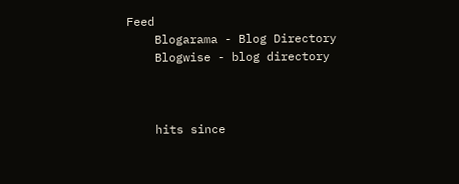Feed
    Blogarama - Blog Directory
    Blogwise - blog directory



    hits since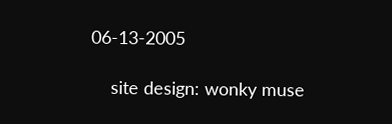06-13-2005

    site design: wonky muse